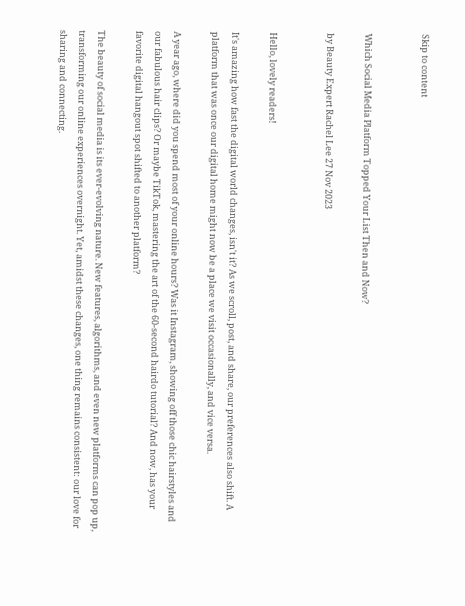Skip to content


Which Social Media Platform Topped Your List Then and Now?

by Beauty Expert Rachel Lee 27 Nov 2023


Hello, lovely readers!

It's amazing how fast the digital world changes, isn't it? As we scroll, post, and share, our preferences also shift. A platform that was once our digital home might now be a place we visit occasionally, and vice versa.

A year ago, where did you spend most of your online hours? Was it Instagram, showing off those chic hairstyles and our fabulous hair clips? Or maybe TikTok, mastering the art of the 60-second hairdo tutorial? And now, has your favorite digital hangout spot shifted to another platform?

The beauty of social media is its ever-evolving nature. New features, algorithms, and even new platforms can pop up, transforming our online experiences overnight. Yet, amidst these changes, one thing remains consistent: our love for sharing and connecting.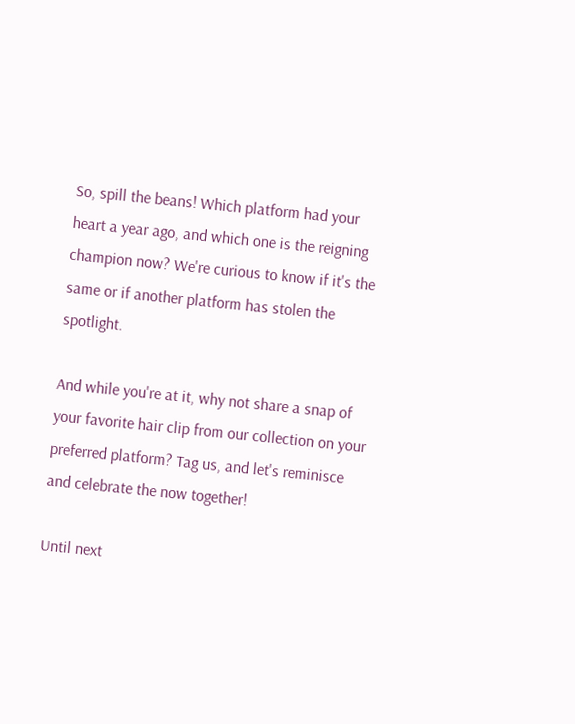So, spill the beans! Which platform had your heart a year ago, and which one is the reigning champion now? We're curious to know if it's the same or if another platform has stolen the spotlight.

And while you're at it, why not share a snap of your favorite hair clip from our collection on your preferred platform? Tag us, and let's reminisce and celebrate the now together!

Until next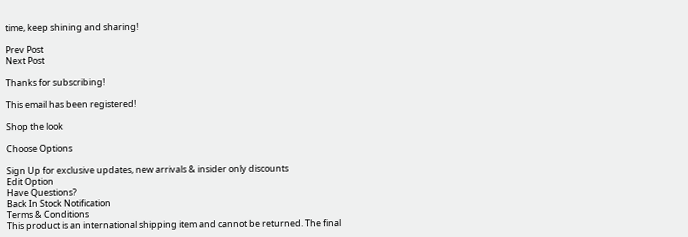time, keep shining and sharing!

Prev Post
Next Post

Thanks for subscribing!

This email has been registered!

Shop the look

Choose Options

Sign Up for exclusive updates, new arrivals & insider only discounts
Edit Option
Have Questions?
Back In Stock Notification
Terms & Conditions
This product is an international shipping item and cannot be returned. The final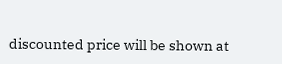discounted price will be shown at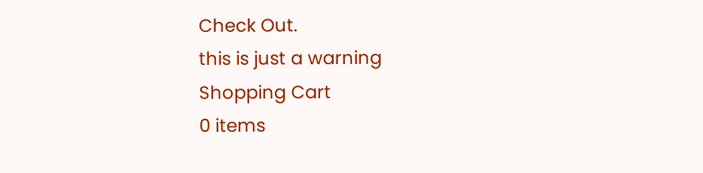Check Out.
this is just a warning
Shopping Cart
0 items